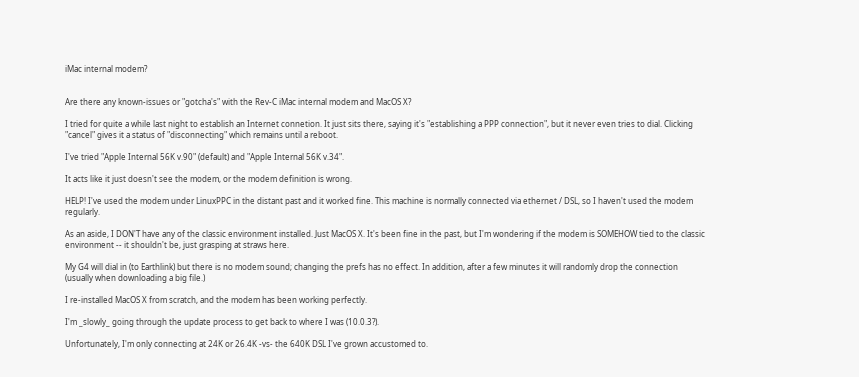iMac internal modem?


Are there any known-issues or "gotcha's" with the Rev-C iMac internal modem and MacOS X?

I tried for quite a while last night to establish an Internet connetion. It just sits there, saying it's "establishing a PPP connection", but it never even tries to dial. Clicking "cancel" gives it a status of "disconnecting" which remains until a reboot.

I've tried "Apple Internal 56K v.90" (default) and "Apple Internal 56K v.34".

It acts like it just doesn't see the modem, or the modem definition is wrong.

HELP! I've used the modem under LinuxPPC in the distant past and it worked fine. This machine is normally connected via ethernet / DSL, so I haven't used the modem regularly.

As an aside, I DON'T have any of the classic environment installed. Just MacOS X. It's been fine in the past, but I'm wondering if the modem is SOMEHOW tied to the classic environment -- it shouldn't be, just grasping at straws here.

My G4 will dial in (to Earthlink) but there is no modem sound; changing the prefs has no effect. In addition, after a few minutes it will randomly drop the connection (usually when downloading a big file.)

I re-installed MacOS X from scratch, and the modem has been working perfectly.

I'm _slowly_ going through the update process to get back to where I was (10.0.3?).

Unfortunately, I'm only connecting at 24K or 26.4K -vs- the 640K DSL I've grown accustomed to.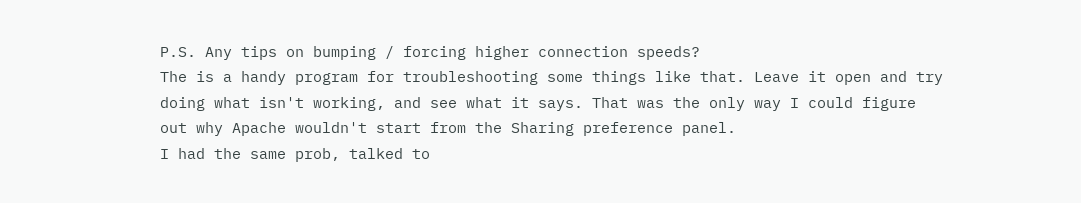P.S. Any tips on bumping / forcing higher connection speeds?
The is a handy program for troubleshooting some things like that. Leave it open and try doing what isn't working, and see what it says. That was the only way I could figure out why Apache wouldn't start from the Sharing preference panel.
I had the same prob, talked to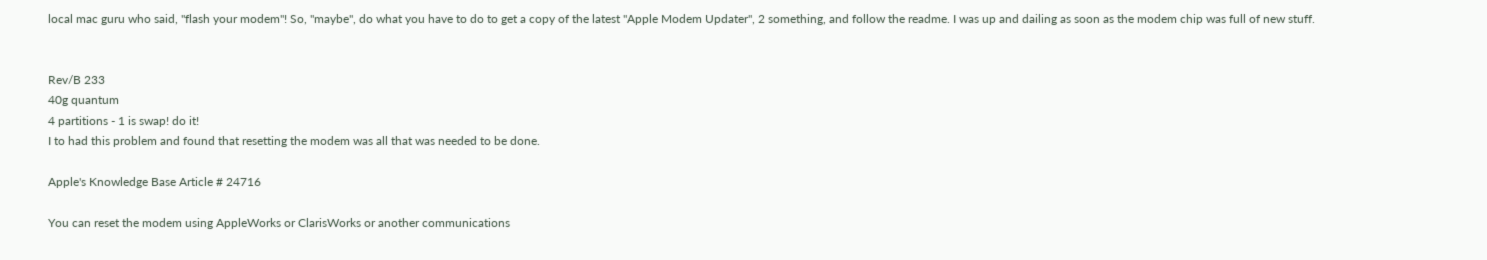local mac guru who said, "flash your modem"! So, "maybe", do what you have to do to get a copy of the latest "Apple Modem Updater", 2 something, and follow the readme. I was up and dailing as soon as the modem chip was full of new stuff.


Rev/B 233
40g quantum
4 partitions - 1 is swap! do it!
I to had this problem and found that resetting the modem was all that was needed to be done.

Apple's Knowledge Base Article # 24716

You can reset the modem using AppleWorks or ClarisWorks or another communications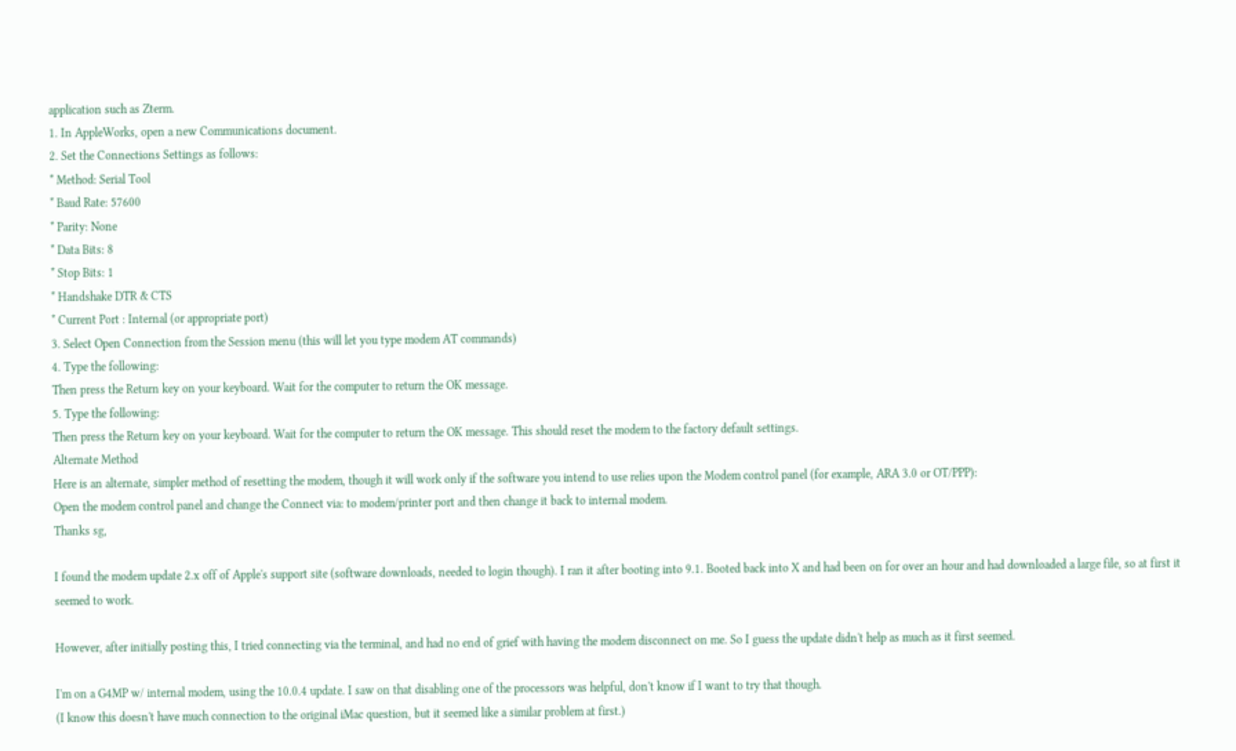application such as Zterm.
1. In AppleWorks, open a new Communications document.
2. Set the Connections Settings as follows:
* Method: Serial Tool
* Baud Rate: 57600
* Parity: None
* Data Bits: 8
* Stop Bits: 1
* Handshake DTR & CTS
* Current Port : Internal (or appropriate port)
3. Select Open Connection from the Session menu (this will let you type modem AT commands)
4. Type the following:
Then press the Return key on your keyboard. Wait for the computer to return the OK message.
5. Type the following:
Then press the Return key on your keyboard. Wait for the computer to return the OK message. This should reset the modem to the factory default settings.
Alternate Method
Here is an alternate, simpler method of resetting the modem, though it will work only if the software you intend to use relies upon the Modem control panel (for example, ARA 3.0 or OT/PPP):
Open the modem control panel and change the Connect via: to modem/printer port and then change it back to internal modem.
Thanks sg,

I found the modem update 2.x off of Apple's support site (software downloads, needed to login though). I ran it after booting into 9.1. Booted back into X and had been on for over an hour and had downloaded a large file, so at first it seemed to work.

However, after initially posting this, I tried connecting via the terminal, and had no end of grief with having the modem disconnect on me. So I guess the update didn't help as much as it first seemed.

I'm on a G4MP w/ internal modem, using the 10.0.4 update. I saw on that disabling one of the processors was helpful, don't know if I want to try that though.
(I know this doesn't have much connection to the original iMac question, but it seemed like a similar problem at first.)